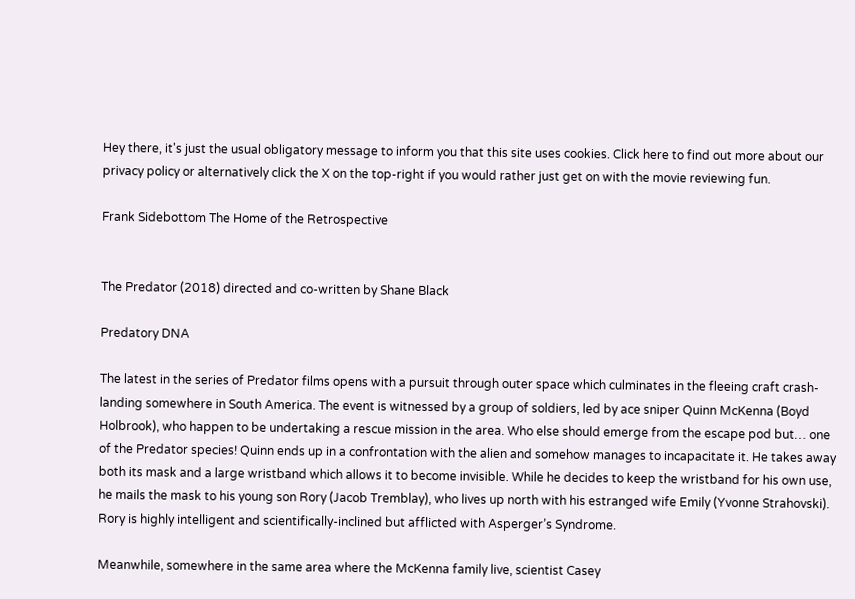Hey there, it's just the usual obligatory message to inform you that this site uses cookies. Click here to find out more about our privacy policy or alternatively click the X on the top-right if you would rather just get on with the movie reviewing fun.

Frank Sidebottom The Home of the Retrospective


The Predator (2018) directed and co-written by Shane Black

Predatory DNA

The latest in the series of Predator films opens with a pursuit through outer space which culminates in the fleeing craft crash-landing somewhere in South America. The event is witnessed by a group of soldiers, led by ace sniper Quinn McKenna (Boyd Holbrook), who happen to be undertaking a rescue mission in the area. Who else should emerge from the escape pod but… one of the Predator species! Quinn ends up in a confrontation with the alien and somehow manages to incapacitate it. He takes away both its mask and a large wristband which allows it to become invisible. While he decides to keep the wristband for his own use, he mails the mask to his young son Rory (Jacob Tremblay), who lives up north with his estranged wife Emily (Yvonne Strahovski). Rory is highly intelligent and scientifically-inclined but afflicted with Asperger’s Syndrome.

Meanwhile, somewhere in the same area where the McKenna family live, scientist Casey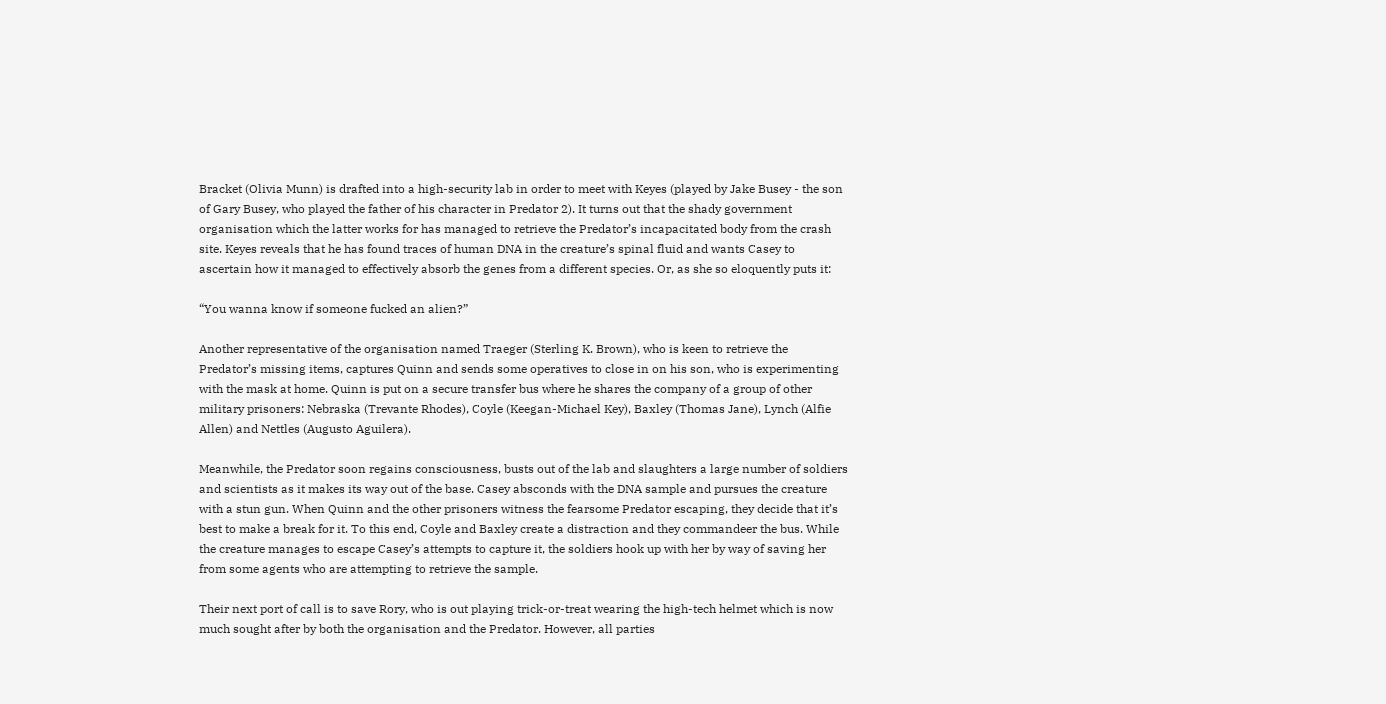Bracket (Olivia Munn) is drafted into a high-security lab in order to meet with Keyes (played by Jake Busey - the son of Gary Busey, who played the father of his character in Predator 2). It turns out that the shady government organisation which the latter works for has managed to retrieve the Predator’s incapacitated body from the crash site. Keyes reveals that he has found traces of human DNA in the creature’s spinal fluid and wants Casey to ascertain how it managed to effectively absorb the genes from a different species. Or, as she so eloquently puts it:

“You wanna know if someone fucked an alien?”

Another representative of the organisation named Traeger (Sterling K. Brown), who is keen to retrieve the Predator’s missing items, captures Quinn and sends some operatives to close in on his son, who is experimenting with the mask at home. Quinn is put on a secure transfer bus where he shares the company of a group of other military prisoners: Nebraska (Trevante Rhodes), Coyle (Keegan-Michael Key), Baxley (Thomas Jane), Lynch (Alfie Allen) and Nettles (Augusto Aguilera).

Meanwhile, the Predator soon regains consciousness, busts out of the lab and slaughters a large number of soldiers and scientists as it makes its way out of the base. Casey absconds with the DNA sample and pursues the creature with a stun gun. When Quinn and the other prisoners witness the fearsome Predator escaping, they decide that it’s best to make a break for it. To this end, Coyle and Baxley create a distraction and they commandeer the bus. While the creature manages to escape Casey’s attempts to capture it, the soldiers hook up with her by way of saving her from some agents who are attempting to retrieve the sample.

Their next port of call is to save Rory, who is out playing trick-or-treat wearing the high-tech helmet which is now much sought after by both the organisation and the Predator. However, all parties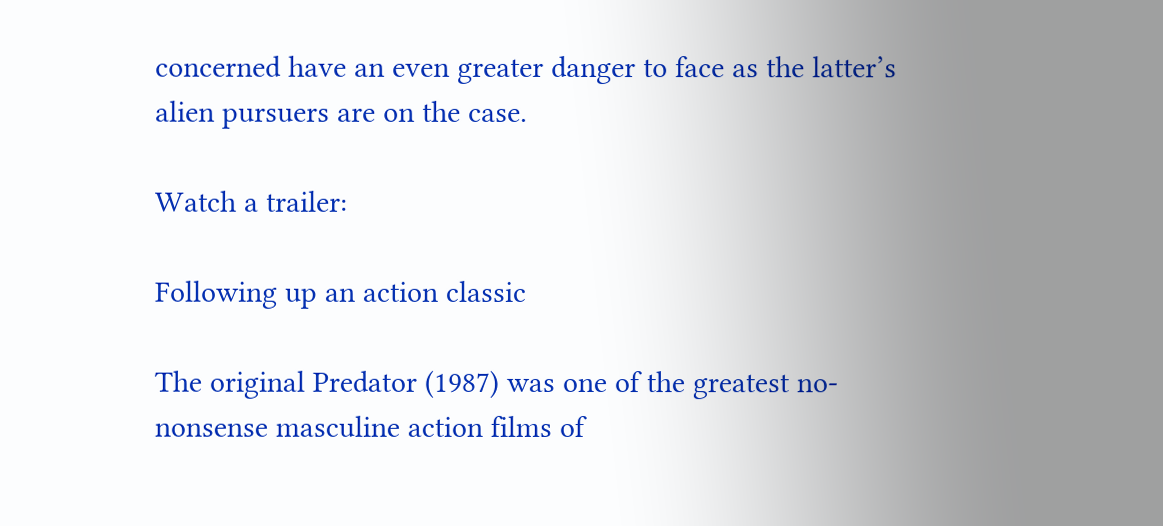concerned have an even greater danger to face as the latter’s alien pursuers are on the case.

Watch a trailer:

Following up an action classic

The original Predator (1987) was one of the greatest no-nonsense masculine action films of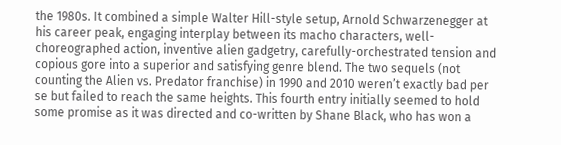the 1980s. It combined a simple Walter Hill-style setup, Arnold Schwarzenegger at his career peak, engaging interplay between its macho characters, well-choreographed action, inventive alien gadgetry, carefully-orchestrated tension and copious gore into a superior and satisfying genre blend. The two sequels (not counting the Alien vs. Predator franchise) in 1990 and 2010 weren’t exactly bad per se but failed to reach the same heights. This fourth entry initially seemed to hold some promise as it was directed and co-written by Shane Black, who has won a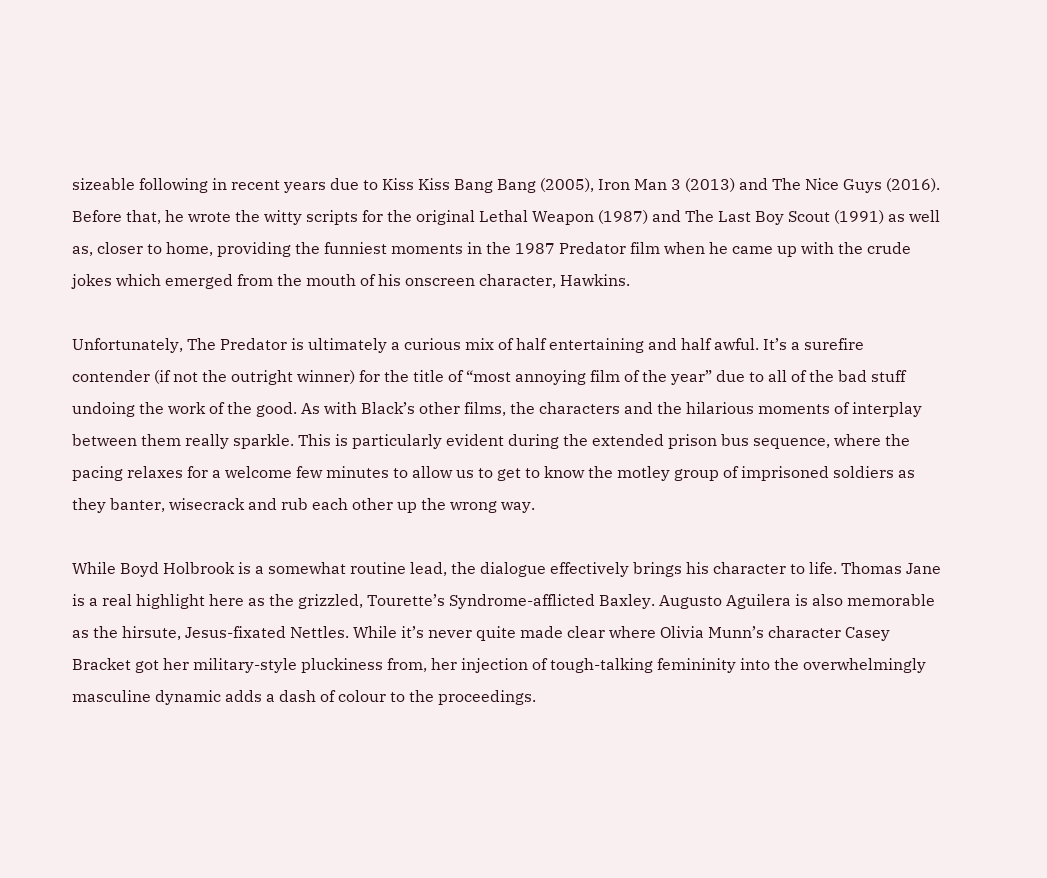sizeable following in recent years due to Kiss Kiss Bang Bang (2005), Iron Man 3 (2013) and The Nice Guys (2016). Before that, he wrote the witty scripts for the original Lethal Weapon (1987) and The Last Boy Scout (1991) as well as, closer to home, providing the funniest moments in the 1987 Predator film when he came up with the crude jokes which emerged from the mouth of his onscreen character, Hawkins.

Unfortunately, The Predator is ultimately a curious mix of half entertaining and half awful. It’s a surefire contender (if not the outright winner) for the title of “most annoying film of the year” due to all of the bad stuff undoing the work of the good. As with Black’s other films, the characters and the hilarious moments of interplay between them really sparkle. This is particularly evident during the extended prison bus sequence, where the pacing relaxes for a welcome few minutes to allow us to get to know the motley group of imprisoned soldiers as they banter, wisecrack and rub each other up the wrong way.

While Boyd Holbrook is a somewhat routine lead, the dialogue effectively brings his character to life. Thomas Jane is a real highlight here as the grizzled, Tourette’s Syndrome-afflicted Baxley. Augusto Aguilera is also memorable as the hirsute, Jesus-fixated Nettles. While it’s never quite made clear where Olivia Munn’s character Casey Bracket got her military-style pluckiness from, her injection of tough-talking femininity into the overwhelmingly masculine dynamic adds a dash of colour to the proceedings.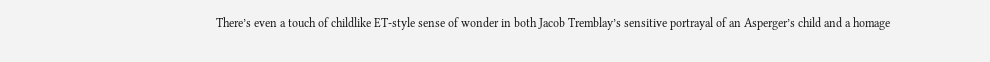There’s even a touch of childlike ET-style sense of wonder in both Jacob Tremblay’s sensitive portrayal of an Asperger’s child and a homage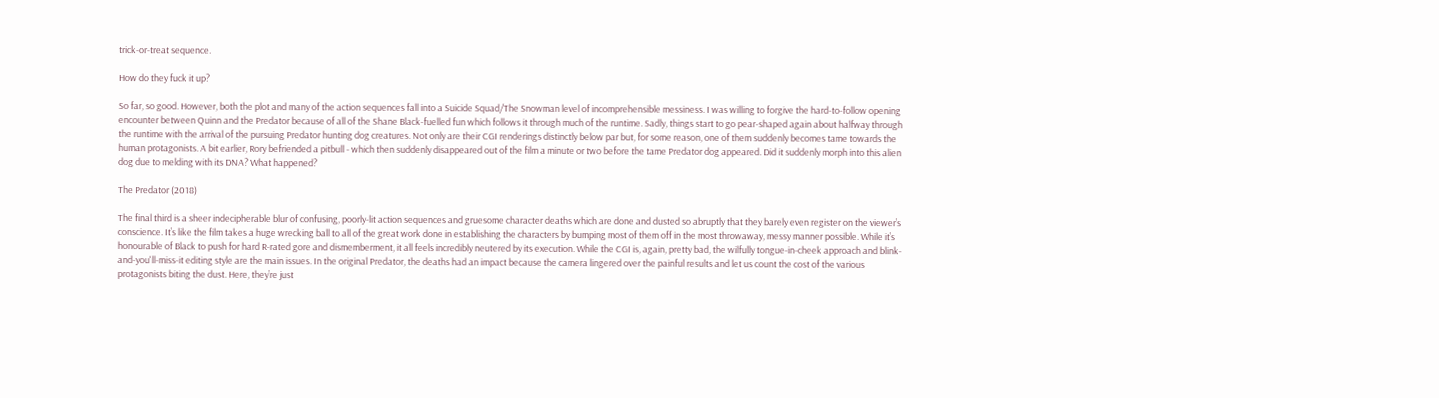trick-or-treat sequence.

How do they fuck it up?

So far, so good. However, both the plot and many of the action sequences fall into a Suicide Squad/The Snowman level of incomprehensible messiness. I was willing to forgive the hard-to-follow opening encounter between Quinn and the Predator because of all of the Shane Black-fuelled fun which follows it through much of the runtime. Sadly, things start to go pear-shaped again about halfway through the runtime with the arrival of the pursuing Predator hunting dog creatures. Not only are their CGI renderings distinctly below par but, for some reason, one of them suddenly becomes tame towards the human protagonists. A bit earlier, Rory befriended a pitbull - which then suddenly disappeared out of the film a minute or two before the tame Predator dog appeared. Did it suddenly morph into this alien dog due to melding with its DNA? What happened?

The Predator (2018)

The final third is a sheer indecipherable blur of confusing, poorly-lit action sequences and gruesome character deaths which are done and dusted so abruptly that they barely even register on the viewer’s conscience. It’s like the film takes a huge wrecking ball to all of the great work done in establishing the characters by bumping most of them off in the most throwaway, messy manner possible. While it’s honourable of Black to push for hard R-rated gore and dismemberment, it all feels incredibly neutered by its execution. While the CGI is, again, pretty bad, the wilfully tongue-in-cheek approach and blink-and-you'll-miss-it editing style are the main issues. In the original Predator, the deaths had an impact because the camera lingered over the painful results and let us count the cost of the various protagonists biting the dust. Here, they’re just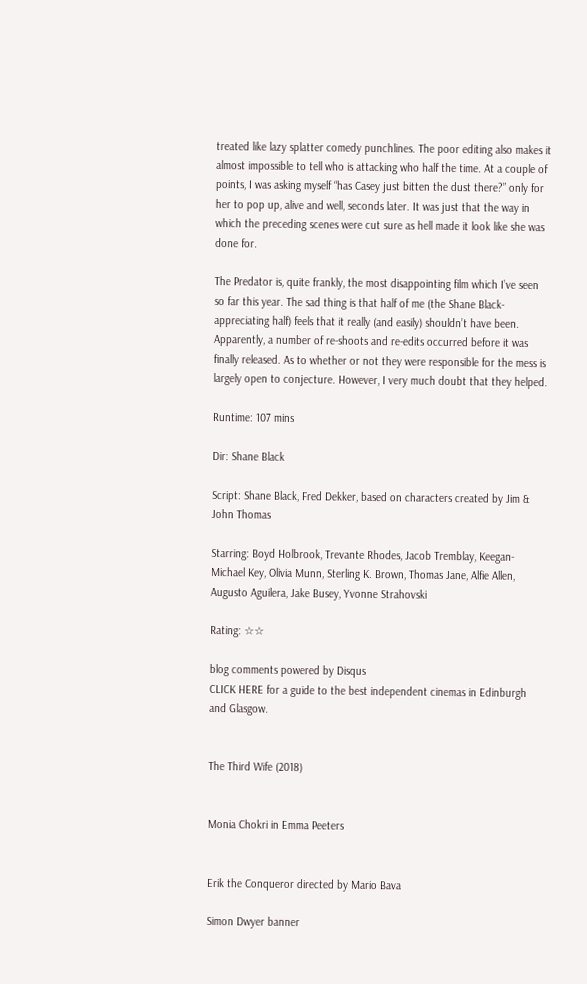treated like lazy splatter comedy punchlines. The poor editing also makes it almost impossible to tell who is attacking who half the time. At a couple of points, I was asking myself “has Casey just bitten the dust there?” only for her to pop up, alive and well, seconds later. It was just that the way in which the preceding scenes were cut sure as hell made it look like she was done for.

The Predator is, quite frankly, the most disappointing film which I’ve seen so far this year. The sad thing is that half of me (the Shane Black-appreciating half) feels that it really (and easily) shouldn’t have been. Apparently, a number of re-shoots and re-edits occurred before it was finally released. As to whether or not they were responsible for the mess is largely open to conjecture. However, I very much doubt that they helped.

Runtime: 107 mins

Dir: Shane Black

Script: Shane Black, Fred Dekker, based on characters created by Jim & John Thomas

Starring: Boyd Holbrook, Trevante Rhodes, Jacob Tremblay, Keegan-Michael Key, Olivia Munn, Sterling K. Brown, Thomas Jane, Alfie Allen, Augusto Aguilera, Jake Busey, Yvonne Strahovski

Rating: ☆☆

blog comments powered by Disqus
CLICK HERE for a guide to the best independent cinemas in Edinburgh and Glasgow.


The Third Wife (2018)


Monia Chokri in Emma Peeters


Erik the Conqueror directed by Mario Bava

Simon Dwyer banner